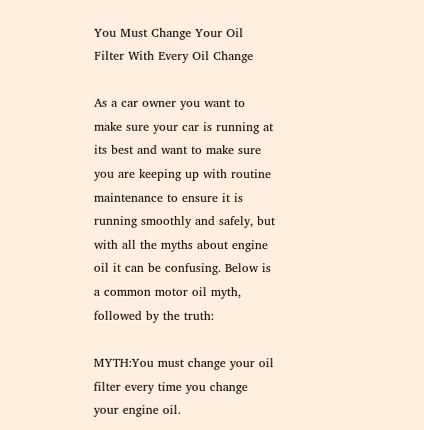You Must Change Your Oil Filter With Every Oil Change

As a car owner you want to make sure your car is running at its best and want to make sure you are keeping up with routine maintenance to ensure it is running smoothly and safely, but with all the myths about engine oil it can be confusing. Below is a common motor oil myth, followed by the truth:

MYTH:You must change your oil filter every time you change your engine oil.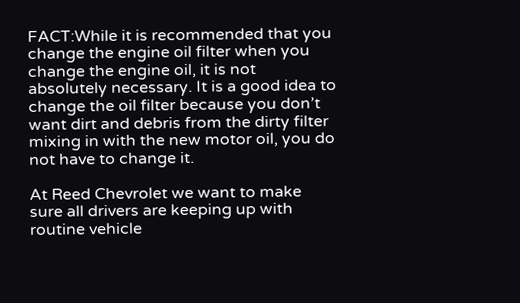FACT:While it is recommended that you change the engine oil filter when you change the engine oil, it is not absolutely necessary. It is a good idea to change the oil filter because you don’t want dirt and debris from the dirty filter mixing in with the new motor oil, you do not have to change it.

At Reed Chevrolet we want to make sure all drivers are keeping up with routine vehicle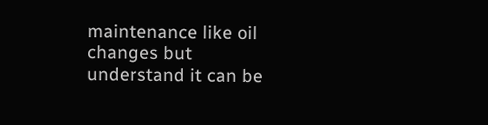maintenance like oil changes but understand it can be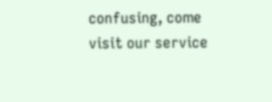confusing, come visit our service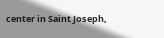center in Saint Joseph,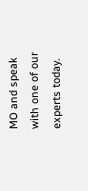MO and speak with one of our experts today.